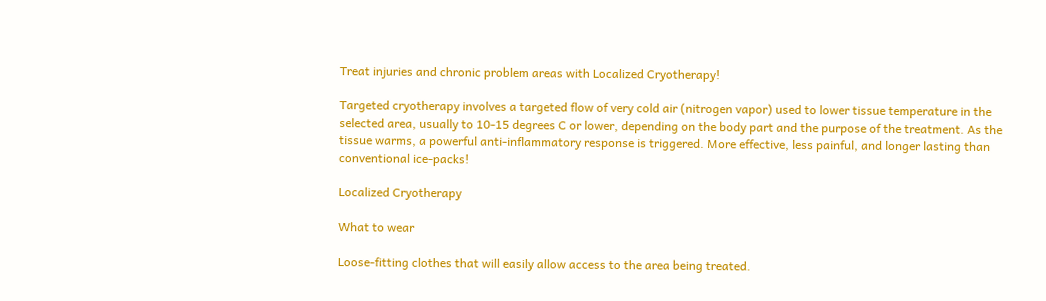Treat injuries and chronic problem areas with Localized Cryotherapy!

Targeted cryotherapy involves a targeted flow of very cold air (nitrogen vapor) used to lower tissue temperature in the selected area, usually to 10-15 degrees C or lower, depending on the body part and the purpose of the treatment. As the tissue warms, a powerful anti-inflammatory response is triggered. More effective, less painful, and longer lasting than conventional ice-packs!

Localized Cryotherapy

What to wear

Loose-fitting clothes that will easily allow access to the area being treated.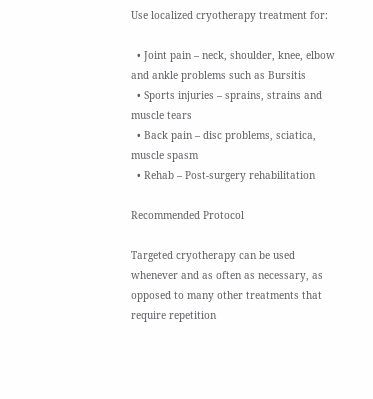Use localized cryotherapy treatment for:

  • Joint pain – neck, shoulder, knee, elbow and ankle problems such as Bursitis
  • Sports injuries – sprains, strains and muscle tears
  • Back pain – disc problems, sciatica, muscle spasm
  • Rehab – Post-surgery rehabilitation

Recommended Protocol

Targeted cryotherapy can be used whenever and as often as necessary, as opposed to many other treatments that require repetition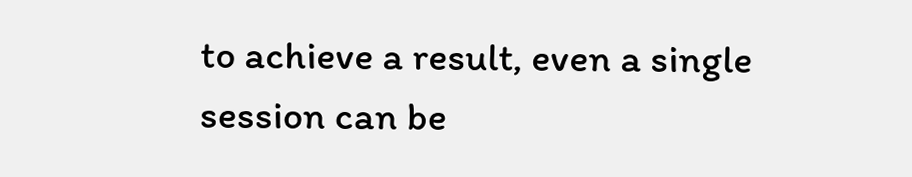to achieve a result, even a single session can be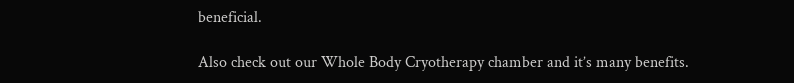beneficial.

Also check out our Whole Body Cryotherapy chamber and it’s many benefits.